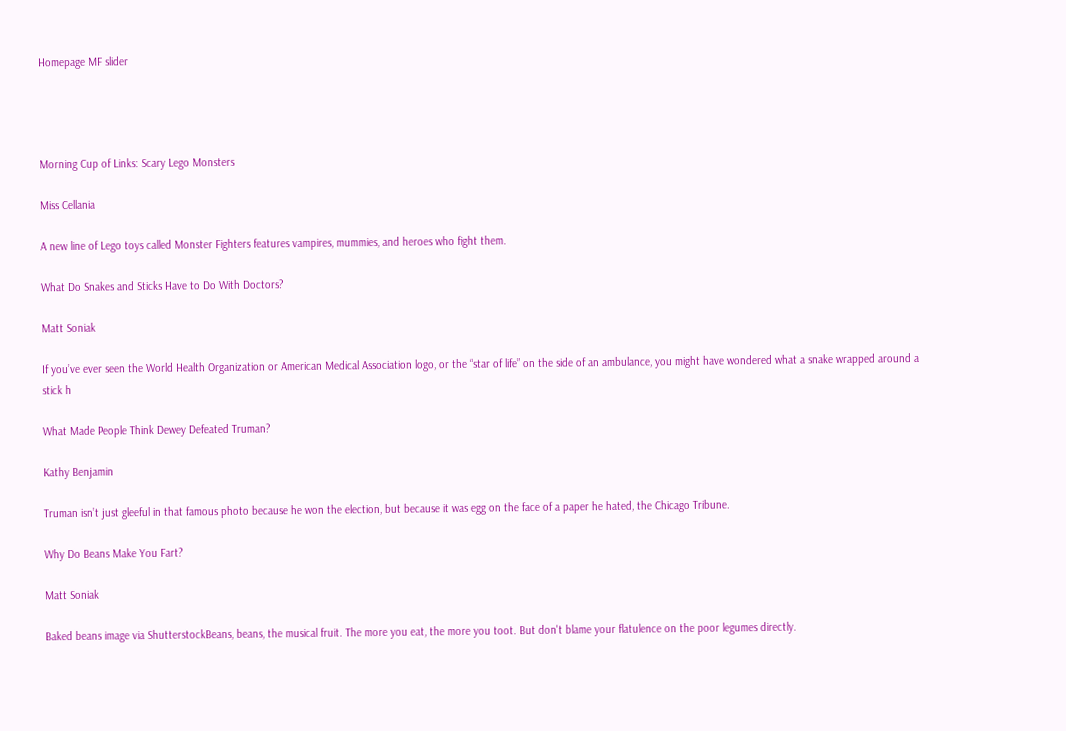Homepage MF slider




Morning Cup of Links: Scary Lego Monsters

Miss Cellania

A new line of Lego toys called Monster Fighters features vampires, mummies, and heroes who fight them.

What Do Snakes and Sticks Have to Do With Doctors?

Matt Soniak

If you’ve ever seen the World Health Organization or American Medical Association logo, or the “star of life” on the side of an ambulance, you might have wondered what a snake wrapped around a stick h

What Made People Think Dewey Defeated Truman?

Kathy Benjamin

Truman isn’t just gleeful in that famous photo because he won the election, but because it was egg on the face of a paper he hated, the Chicago Tribune.

Why Do Beans Make You Fart?

Matt Soniak

Baked beans image via ShutterstockBeans, beans, the musical fruit. The more you eat, the more you toot. But don't blame your flatulence on the poor legumes directly.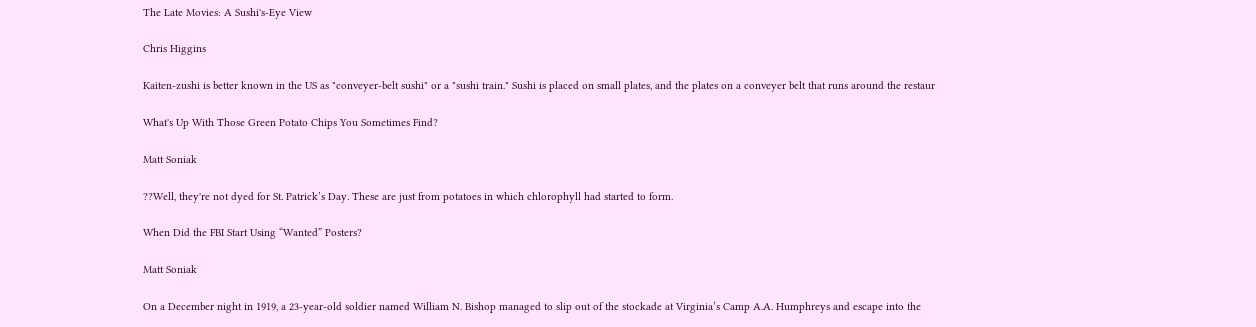The Late Movies: A Sushi's-Eye View

Chris Higgins

Kaiten-zushi is better known in the US as "conveyer-belt sushi" or a "sushi train." Sushi is placed on small plates, and the plates on a conveyer belt that runs around the restaur

What's Up With Those Green Potato Chips You Sometimes Find?

Matt Soniak

??Well, they're not dyed for St. Patrick’s Day. These are just from potatoes in which chlorophyll had started to form.

When Did the FBI Start Using “Wanted” Posters?

Matt Soniak

On a December night in 1919, a 23-year-old soldier named William N. Bishop managed to slip out of the stockade at Virginia’s Camp A.A. Humphreys and escape into the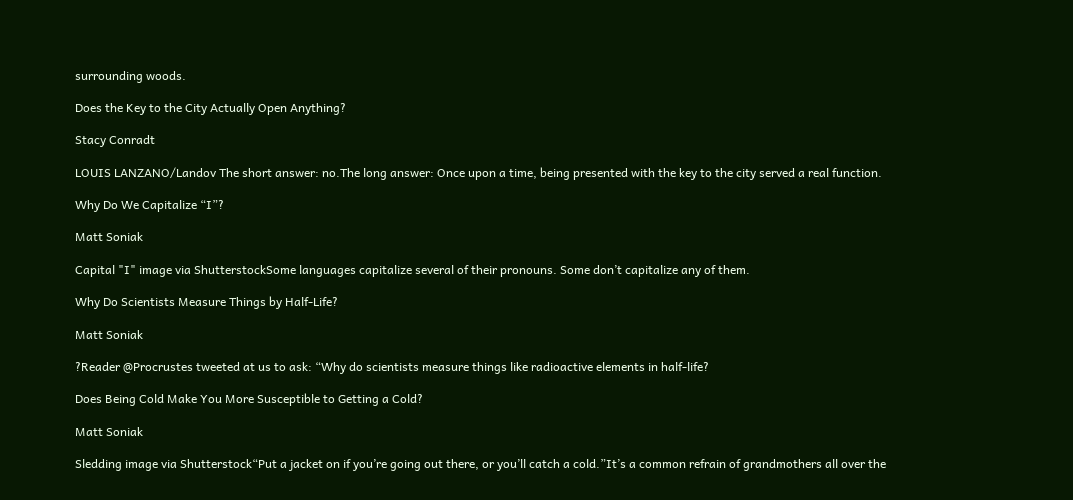surrounding woods.

Does the Key to the City Actually Open Anything?

Stacy Conradt

LOUIS LANZANO/Landov The short answer: no.The long answer: Once upon a time, being presented with the key to the city served a real function.

Why Do We Capitalize “I”?

Matt Soniak

Capital "I" image via ShutterstockSome languages capitalize several of their pronouns. Some don’t capitalize any of them.

Why Do Scientists Measure Things by Half-Life?

Matt Soniak

?Reader @Procrustes tweeted at us to ask: “Why do scientists measure things like radioactive elements in half-life?

Does Being Cold Make You More Susceptible to Getting a Cold?

Matt Soniak

Sledding image via Shutterstock“Put a jacket on if you’re going out there, or you’ll catch a cold.”It’s a common refrain of grandmothers all over the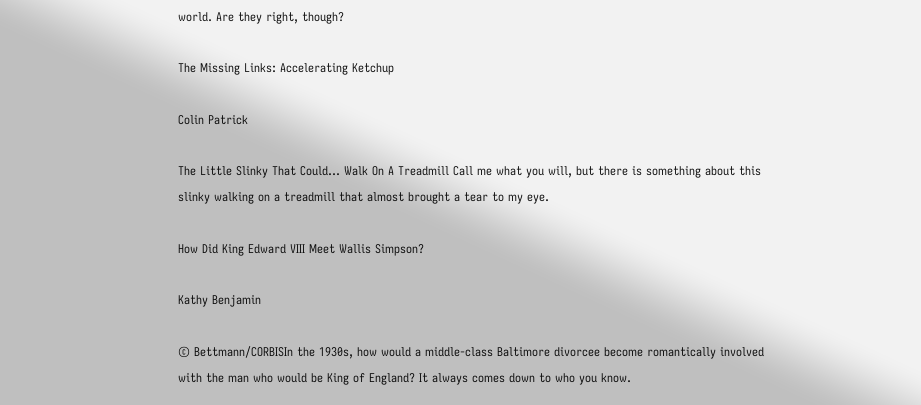world. Are they right, though?

The Missing Links: Accelerating Ketchup

Colin Patrick

The Little Slinky That Could... Walk On A Treadmill Call me what you will, but there is something about this slinky walking on a treadmill that almost brought a tear to my eye.

How Did King Edward VIII Meet Wallis Simpson?

Kathy Benjamin

© Bettmann/CORBISIn the 1930s, how would a middle-class Baltimore divorcee become romantically involved with the man who would be King of England? It always comes down to who you know.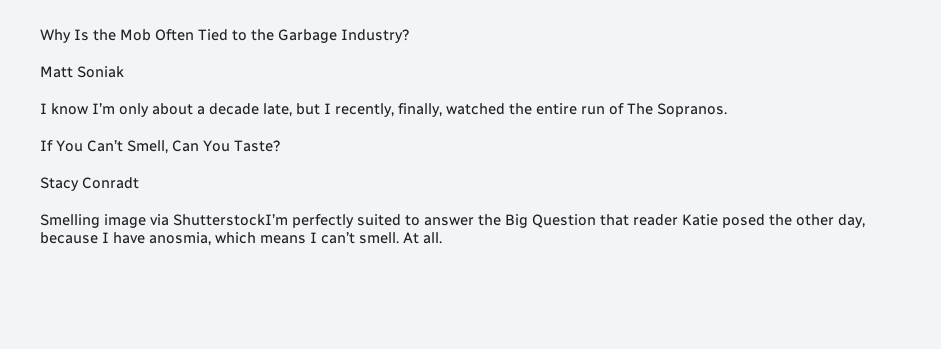Why Is the Mob Often Tied to the Garbage Industry?

Matt Soniak

I know I’m only about a decade late, but I recently, finally, watched the entire run of The Sopranos.

If You Can’t Smell, Can You Taste?

Stacy Conradt

Smelling image via ShutterstockI’m perfectly suited to answer the Big Question that reader Katie posed the other day, because I have anosmia, which means I can’t smell. At all.